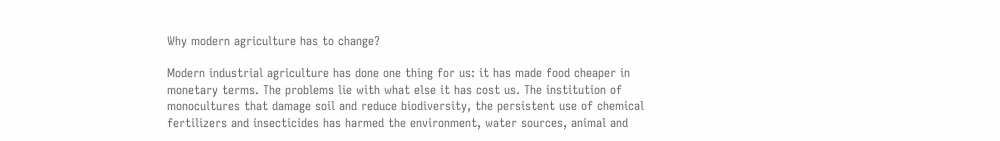Why modern agriculture has to change?

Modern industrial agriculture has done one thing for us: it has made food cheaper in monetary terms. The problems lie with what else it has cost us. The institution of monocultures that damage soil and reduce biodiversity, the persistent use of chemical fertilizers and insecticides has harmed the environment, water sources, animal and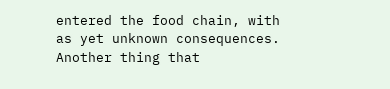entered the food chain, with as yet unknown consequences. Another thing that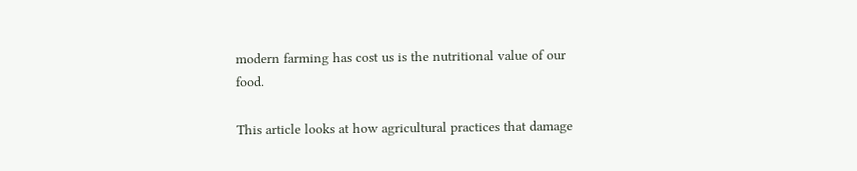modern farming has cost us is the nutritional value of our food.

This article looks at how agricultural practices that damage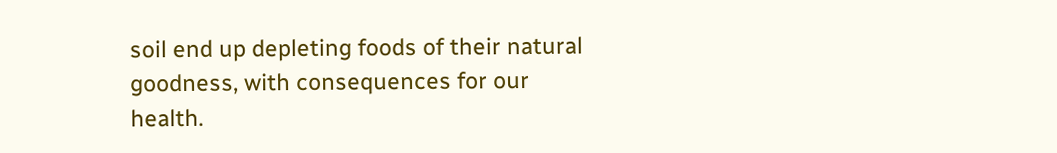soil end up depleting foods of their natural goodness, with consequences for our health.